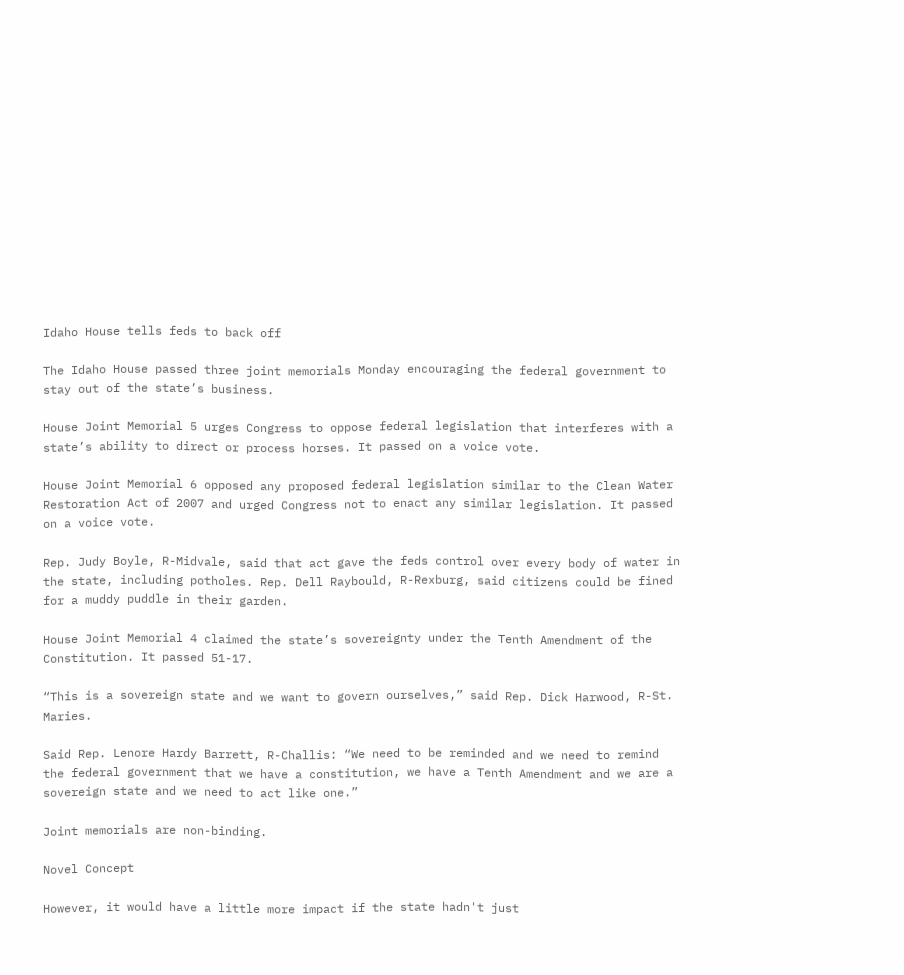Idaho House tells feds to back off

The Idaho House passed three joint memorials Monday encouraging the federal government to stay out of the state’s business.

House Joint Memorial 5 urges Congress to oppose federal legislation that interferes with a state’s ability to direct or process horses. It passed on a voice vote.

House Joint Memorial 6 opposed any proposed federal legislation similar to the Clean Water Restoration Act of 2007 and urged Congress not to enact any similar legislation. It passed on a voice vote.

Rep. Judy Boyle, R-Midvale, said that act gave the feds control over every body of water in the state, including potholes. Rep. Dell Raybould, R-Rexburg, said citizens could be fined for a muddy puddle in their garden.

House Joint Memorial 4 claimed the state’s sovereignty under the Tenth Amendment of the Constitution. It passed 51-17.

“This is a sovereign state and we want to govern ourselves,” said Rep. Dick Harwood, R-St. Maries.

Said Rep. Lenore Hardy Barrett, R-Challis: “We need to be reminded and we need to remind the federal government that we have a constitution, we have a Tenth Amendment and we are a sovereign state and we need to act like one.”

Joint memorials are non-binding.

Novel Concept

However, it would have a little more impact if the state hadn't just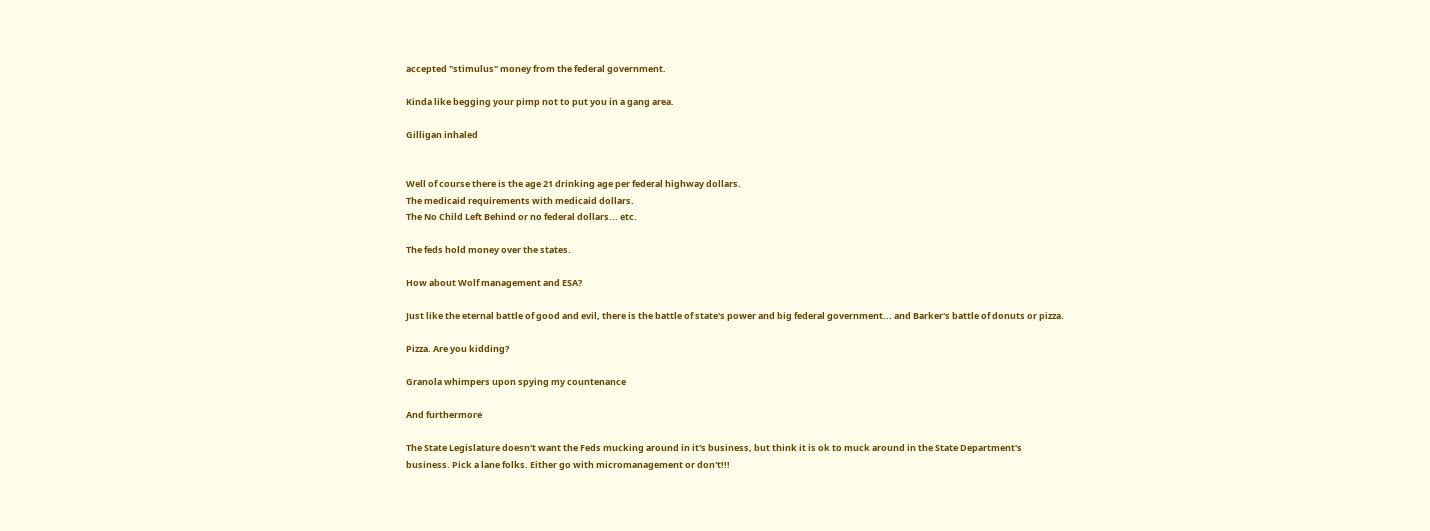accepted "stimulus" money from the federal government.

Kinda like begging your pimp not to put you in a gang area.

Gilligan inhaled


Well of course there is the age 21 drinking age per federal highway dollars.
The medicaid requirements with medicaid dollars.
The No Child Left Behind or no federal dollars... etc.

The feds hold money over the states.

How about Wolf management and ESA?

Just like the eternal battle of good and evil, there is the battle of state's power and big federal government... and Barker's battle of donuts or pizza.

Pizza. Are you kidding?

Granola whimpers upon spying my countenance

And furthermore

The State Legislature doesn't want the Feds mucking around in it's business, but think it is ok to muck around in the State Department's business. Pick a lane folks. Either go with micromanagement or don't!!!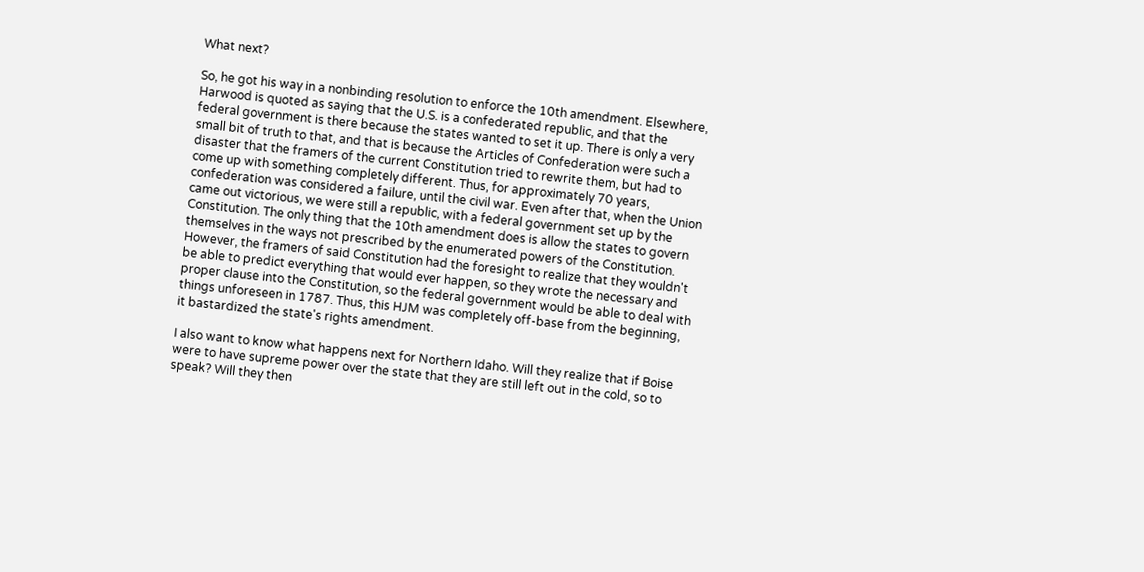What next?

So, he got his way in a nonbinding resolution to enforce the 10th amendment. Elsewhere, Harwood is quoted as saying that the U.S. is a confederated republic, and that the federal government is there because the states wanted to set it up. There is only a very small bit of truth to that, and that is because the Articles of Confederation were such a disaster that the framers of the current Constitution tried to rewrite them, but had to come up with something completely different. Thus, for approximately 70 years, confederation was considered a failure, until the civil war. Even after that, when the Union came out victorious, we were still a republic, with a federal government set up by the Constitution. The only thing that the 10th amendment does is allow the states to govern themselves in the ways not prescribed by the enumerated powers of the Constitution. However, the framers of said Constitution had the foresight to realize that they wouldn't be able to predict everything that would ever happen, so they wrote the necessary and proper clause into the Constitution, so the federal government would be able to deal with things unforeseen in 1787. Thus, this HJM was completely off-base from the beginning, it bastardized the state's rights amendment.

I also want to know what happens next for Northern Idaho. Will they realize that if Boise were to have supreme power over the state that they are still left out in the cold, so to speak? Will they then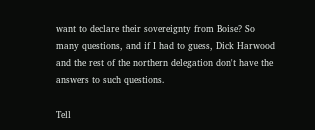want to declare their sovereignty from Boise? So many questions, and if I had to guess, Dick Harwood and the rest of the northern delegation don't have the answers to such questions.

Tell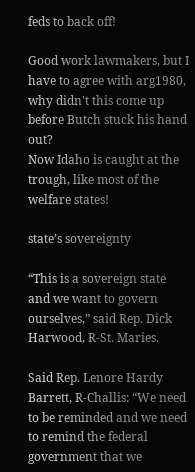feds to back off!

Good work lawmakers, but I have to agree with arg1980, why didn't this come up before Butch stuck his hand out?
Now Idaho is caught at the trough, like most of the welfare states!

state’s sovereignty

“This is a sovereign state and we want to govern ourselves,” said Rep. Dick Harwood, R-St. Maries.

Said Rep. Lenore Hardy Barrett, R-Challis: “We need to be reminded and we need to remind the federal government that we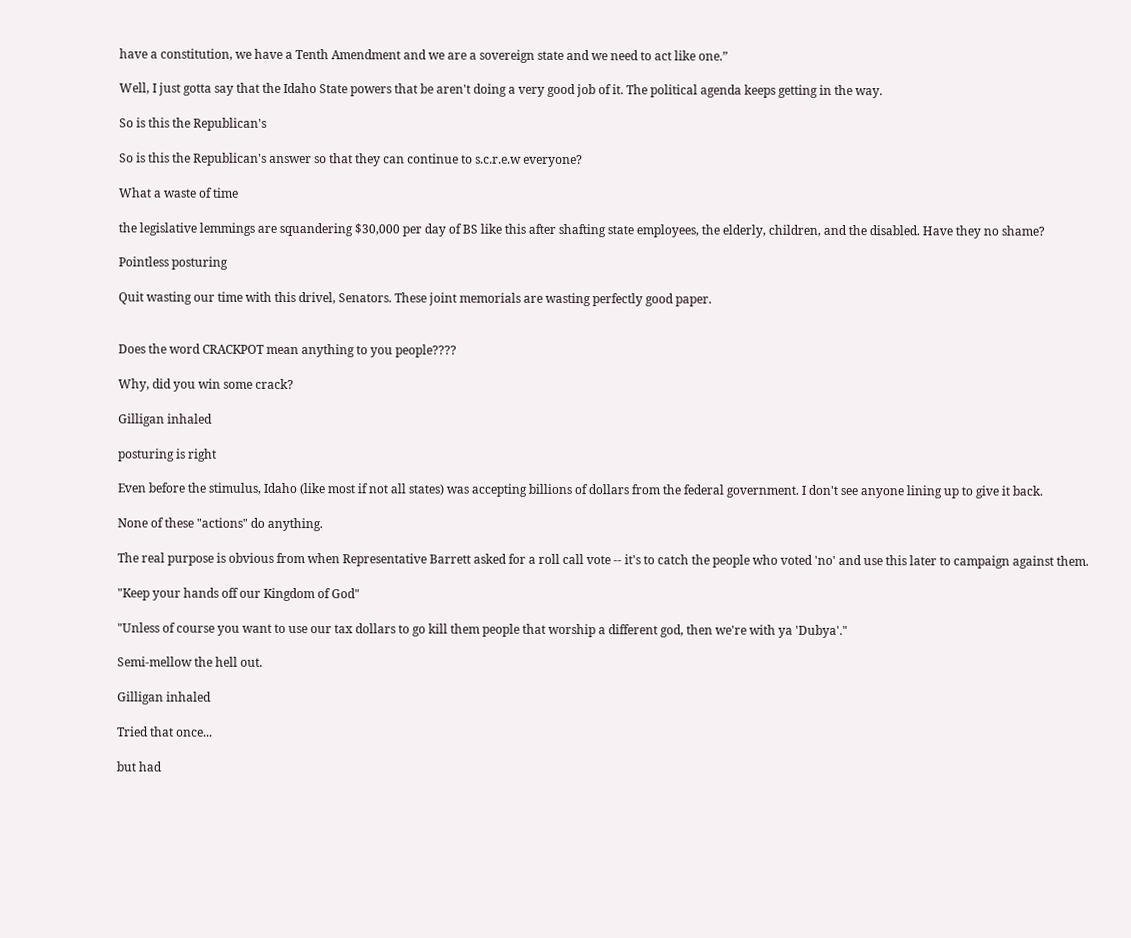have a constitution, we have a Tenth Amendment and we are a sovereign state and we need to act like one.”

Well, I just gotta say that the Idaho State powers that be aren't doing a very good job of it. The political agenda keeps getting in the way.

So is this the Republican's

So is this the Republican's answer so that they can continue to s.c.r.e.w everyone?

What a waste of time

the legislative lemmings are squandering $30,000 per day of BS like this after shafting state employees, the elderly, children, and the disabled. Have they no shame?

Pointless posturing

Quit wasting our time with this drivel, Senators. These joint memorials are wasting perfectly good paper.


Does the word CRACKPOT mean anything to you people????

Why, did you win some crack?

Gilligan inhaled

posturing is right

Even before the stimulus, Idaho (like most if not all states) was accepting billions of dollars from the federal government. I don't see anyone lining up to give it back.

None of these "actions" do anything.

The real purpose is obvious from when Representative Barrett asked for a roll call vote -- it's to catch the people who voted 'no' and use this later to campaign against them.

"Keep your hands off our Kingdom of God"

"Unless of course you want to use our tax dollars to go kill them people that worship a different god, then we're with ya 'Dubya'."

Semi-mellow the hell out.

Gilligan inhaled

Tried that once...

but had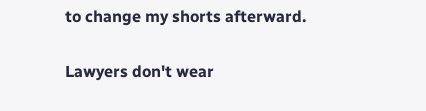to change my shorts afterward.

Lawyers don't wear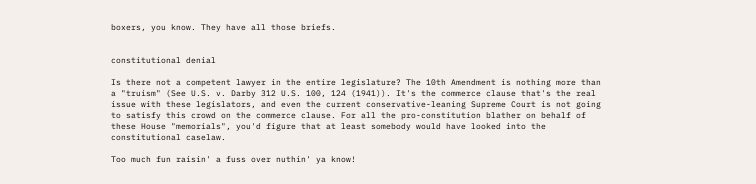boxers, you know. They have all those briefs.


constitutional denial

Is there not a competent lawyer in the entire legislature? The 10th Amendment is nothing more than a "truism" (See U.S. v. Darby 312 U.S. 100, 124 (1941)). It's the commerce clause that's the real issue with these legislators, and even the current conservative-leaning Supreme Court is not going to satisfy this crowd on the commerce clause. For all the pro-constitution blather on behalf of these House "memorials", you'd figure that at least somebody would have looked into the constitutional caselaw.

Too much fun raisin' a fuss over nuthin' ya know!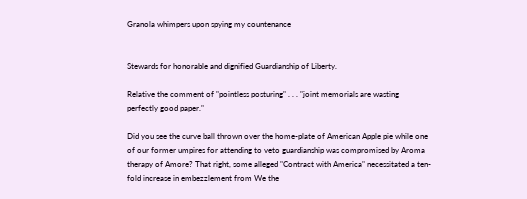Granola whimpers upon spying my countenance


Stewards for honorable and dignified Guardianship of Liberty.

Relative the comment of "pointless posturing" . . . "joint memorials are wasting perfectly good paper."

Did you see the curve ball thrown over the home-plate of American Apple pie while one of our former umpires for attending to veto guardianship was compromised by Aroma therapy of Amore? That right, some alleged "Contract with America" necessitated a ten-fold increase in embezzlement from We the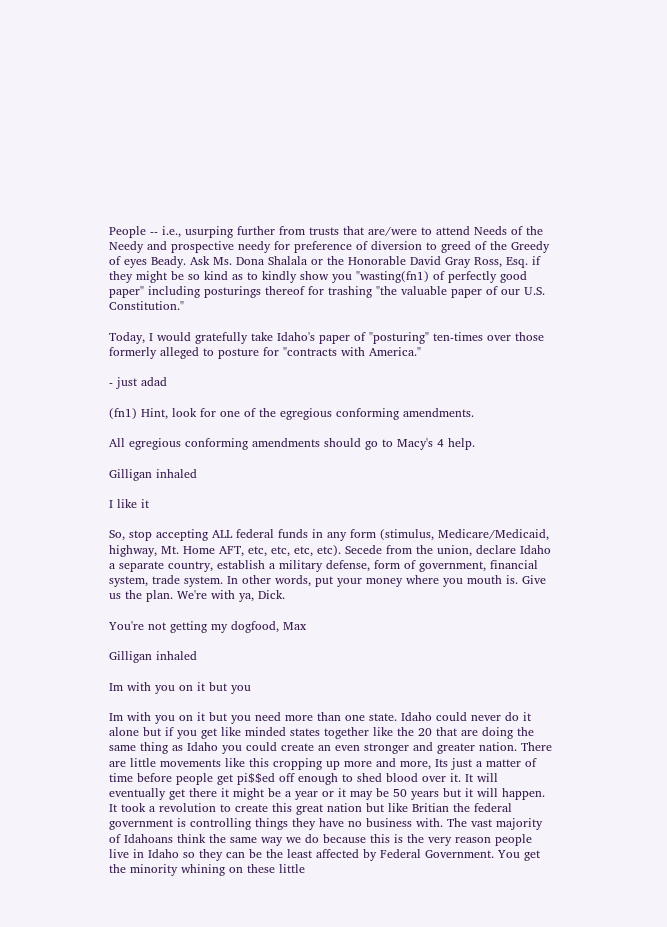People -- i.e., usurping further from trusts that are/were to attend Needs of the Needy and prospective needy for preference of diversion to greed of the Greedy of eyes Beady. Ask Ms. Dona Shalala or the Honorable David Gray Ross, Esq. if they might be so kind as to kindly show you "wasting(fn1) of perfectly good paper" including posturings thereof for trashing "the valuable paper of our U.S. Constitution."

Today, I would gratefully take Idaho's paper of "posturing" ten-times over those formerly alleged to posture for "contracts with America."

- just adad

(fn1) Hint, look for one of the egregious conforming amendments.

All egregious conforming amendments should go to Macy's 4 help.

Gilligan inhaled

I like it

So, stop accepting ALL federal funds in any form (stimulus, Medicare/Medicaid, highway, Mt. Home AFT, etc, etc, etc, etc). Secede from the union, declare Idaho a separate country, establish a military defense, form of government, financial system, trade system. In other words, put your money where you mouth is. Give us the plan. We're with ya, Dick.

You're not getting my dogfood, Max

Gilligan inhaled

Im with you on it but you

Im with you on it but you need more than one state. Idaho could never do it alone but if you get like minded states together like the 20 that are doing the same thing as Idaho you could create an even stronger and greater nation. There are little movements like this cropping up more and more, Its just a matter of time before people get pi$$ed off enough to shed blood over it. It will eventually get there it might be a year or it may be 50 years but it will happen. It took a revolution to create this great nation but like Britian the federal government is controlling things they have no business with. The vast majority of Idahoans think the same way we do because this is the very reason people live in Idaho so they can be the least affected by Federal Government. You get the minority whining on these little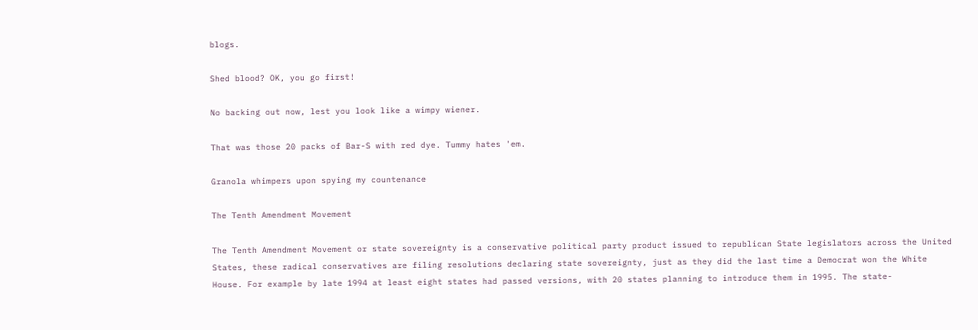blogs.

Shed blood? OK, you go first!

No backing out now, lest you look like a wimpy wiener.

That was those 20 packs of Bar-S with red dye. Tummy hates 'em.

Granola whimpers upon spying my countenance

The Tenth Amendment Movement

The Tenth Amendment Movement or state sovereignty is a conservative political party product issued to republican State legislators across the United States, these radical conservatives are filing resolutions declaring state sovereignty, just as they did the last time a Democrat won the White House. For example by late 1994 at least eight states had passed versions, with 20 states planning to introduce them in 1995. The state-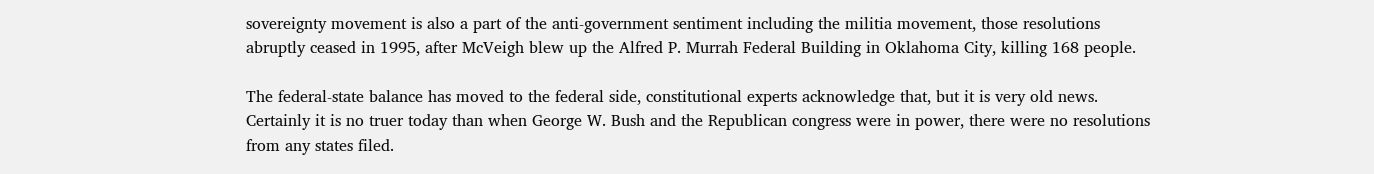sovereignty movement is also a part of the anti-government sentiment including the militia movement, those resolutions abruptly ceased in 1995, after McVeigh blew up the Alfred P. Murrah Federal Building in Oklahoma City, killing 168 people.

The federal-state balance has moved to the federal side, constitutional experts acknowledge that, but it is very old news. Certainly it is no truer today than when George W. Bush and the Republican congress were in power, there were no resolutions from any states filed.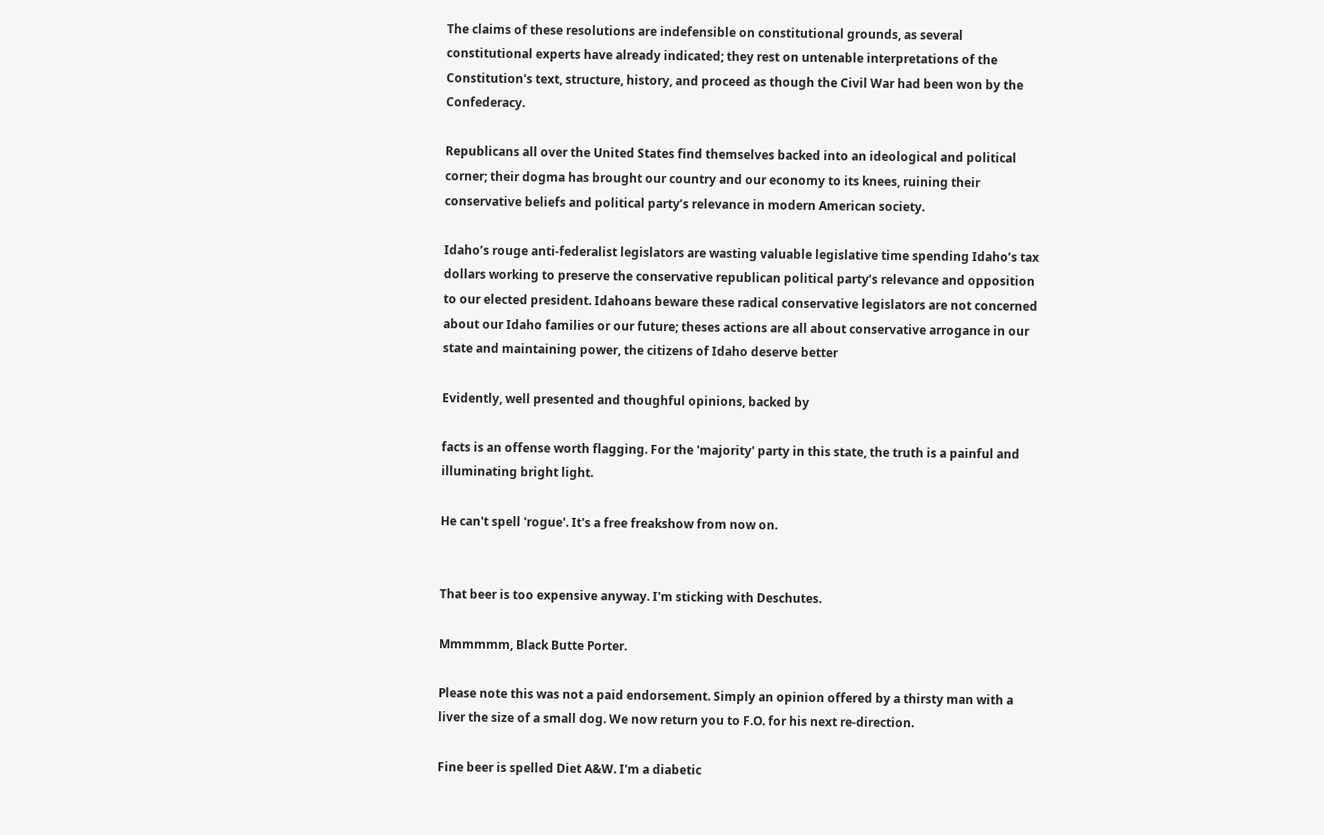The claims of these resolutions are indefensible on constitutional grounds, as several constitutional experts have already indicated; they rest on untenable interpretations of the Constitution's text, structure, history, and proceed as though the Civil War had been won by the Confederacy.

Republicans all over the United States find themselves backed into an ideological and political corner; their dogma has brought our country and our economy to its knees, ruining their conservative beliefs and political party’s relevance in modern American society.

Idaho’s rouge anti-federalist legislators are wasting valuable legislative time spending Idaho’s tax dollars working to preserve the conservative republican political party’s relevance and opposition to our elected president. Idahoans beware these radical conservative legislators are not concerned about our Idaho families or our future; theses actions are all about conservative arrogance in our state and maintaining power, the citizens of Idaho deserve better

Evidently, well presented and thoughful opinions, backed by

facts is an offense worth flagging. For the 'majority' party in this state, the truth is a painful and illuminating bright light.

He can't spell 'rogue'. It's a free freakshow from now on.


That beer is too expensive anyway. I'm sticking with Deschutes.

Mmmmmm, Black Butte Porter.

Please note this was not a paid endorsement. Simply an opinion offered by a thirsty man with a liver the size of a small dog. We now return you to F.O. for his next re-direction.

Fine beer is spelled Diet A&W. I'm a diabetic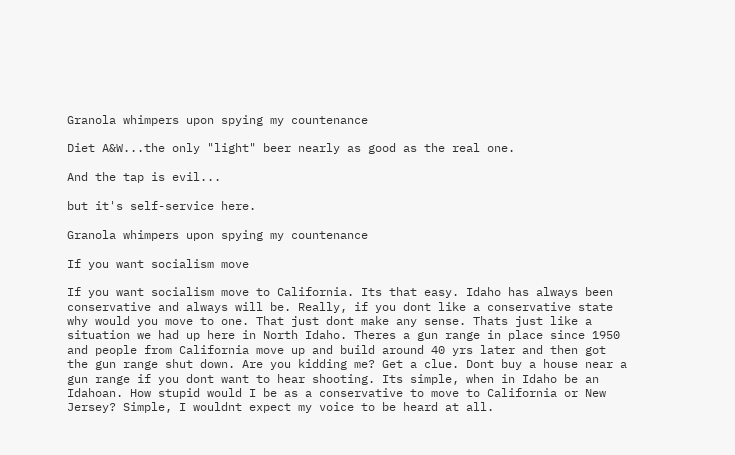Granola whimpers upon spying my countenance

Diet A&W...the only "light" beer nearly as good as the real one.

And the tap is evil...

but it's self-service here.

Granola whimpers upon spying my countenance

If you want socialism move

If you want socialism move to California. Its that easy. Idaho has always been conservative and always will be. Really, if you dont like a conservative state why would you move to one. That just dont make any sense. Thats just like a situation we had up here in North Idaho. Theres a gun range in place since 1950 and people from California move up and build around 40 yrs later and then got the gun range shut down. Are you kidding me? Get a clue. Dont buy a house near a gun range if you dont want to hear shooting. Its simple, when in Idaho be an Idahoan. How stupid would I be as a conservative to move to California or New Jersey? Simple, I wouldnt expect my voice to be heard at all.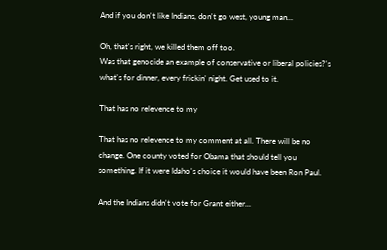And if you don't like Indians, don't go west, young man...

Oh, that's right, we killed them off too.
Was that genocide an example of conservative or liberal policies?'s what's for dinner, every frickin' night. Get used to it.

That has no relevence to my

That has no relevence to my comment at all. There will be no change. One county voted for Obama that should tell you something. If it were Idaho's choice it would have been Ron Paul.

And the Indians didn't vote for Grant either...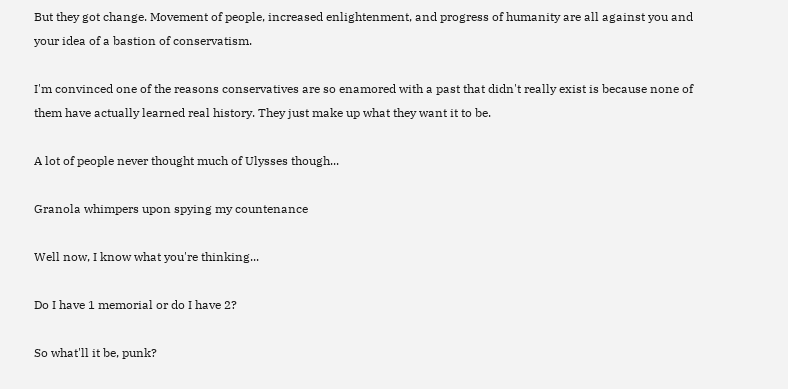But they got change. Movement of people, increased enlightenment, and progress of humanity are all against you and your idea of a bastion of conservatism.

I'm convinced one of the reasons conservatives are so enamored with a past that didn't really exist is because none of them have actually learned real history. They just make up what they want it to be.

A lot of people never thought much of Ulysses though...

Granola whimpers upon spying my countenance

Well now, I know what you're thinking...

Do I have 1 memorial or do I have 2?

So what'll it be, punk?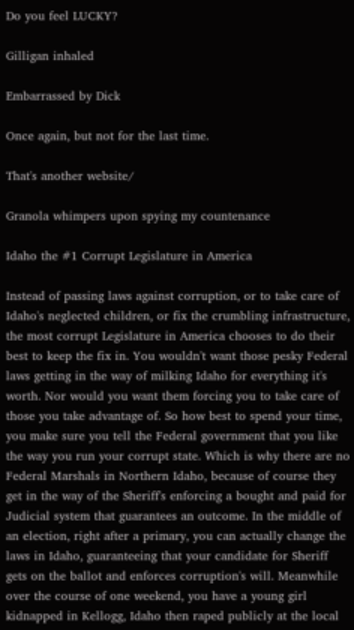Do you feel LUCKY?

Gilligan inhaled

Embarrassed by Dick

Once again, but not for the last time.

That's another website/

Granola whimpers upon spying my countenance

Idaho the #1 Corrupt Legislature in America

Instead of passing laws against corruption, or to take care of Idaho's neglected children, or fix the crumbling infrastructure, the most corrupt Legislature in America chooses to do their best to keep the fix in. You wouldn't want those pesky Federal laws getting in the way of milking Idaho for everything it's worth. Nor would you want them forcing you to take care of those you take advantage of. So how best to spend your time, you make sure you tell the Federal government that you like the way you run your corrupt state. Which is why there are no Federal Marshals in Northern Idaho, because of course they get in the way of the Sheriff's enforcing a bought and paid for Judicial system that guarantees an outcome. In the middle of an election, right after a primary, you can actually change the laws in Idaho, guaranteeing that your candidate for Sheriff gets on the ballot and enforces corruption's will. Meanwhile over the course of one weekend, you have a young girl kidnapped in Kellogg, Idaho then raped publicly at the local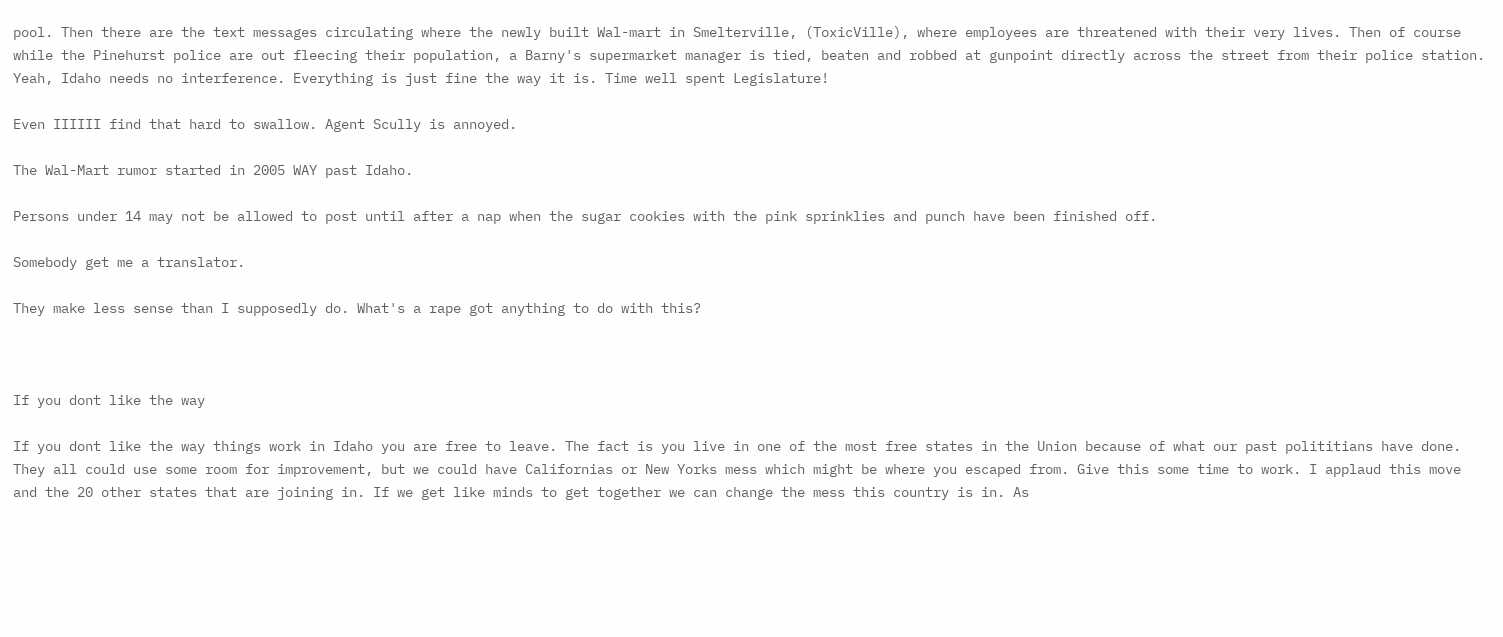pool. Then there are the text messages circulating where the newly built Wal-mart in Smelterville, (ToxicVille), where employees are threatened with their very lives. Then of course while the Pinehurst police are out fleecing their population, a Barny's supermarket manager is tied, beaten and robbed at gunpoint directly across the street from their police station. Yeah, Idaho needs no interference. Everything is just fine the way it is. Time well spent Legislature!

Even IIIIII find that hard to swallow. Agent Scully is annoyed.

The Wal-Mart rumor started in 2005 WAY past Idaho.

Persons under 14 may not be allowed to post until after a nap when the sugar cookies with the pink sprinklies and punch have been finished off.

Somebody get me a translator.

They make less sense than I supposedly do. What's a rape got anything to do with this?



If you dont like the way

If you dont like the way things work in Idaho you are free to leave. The fact is you live in one of the most free states in the Union because of what our past polititians have done. They all could use some room for improvement, but we could have Californias or New Yorks mess which might be where you escaped from. Give this some time to work. I applaud this move and the 20 other states that are joining in. If we get like minds to get together we can change the mess this country is in. As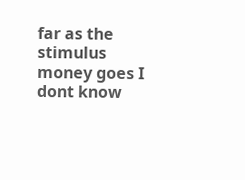far as the stimulus money goes I dont know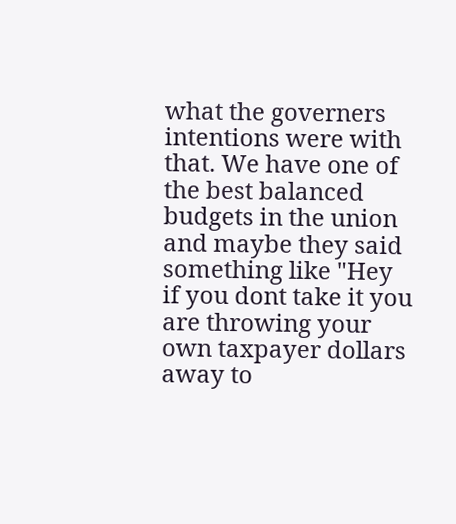what the governers intentions were with that. We have one of the best balanced budgets in the union and maybe they said something like "Hey if you dont take it you are throwing your own taxpayer dollars away to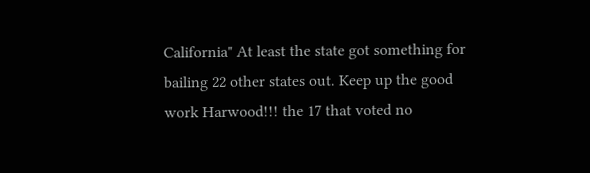California" At least the state got something for bailing 22 other states out. Keep up the good work Harwood!!! the 17 that voted no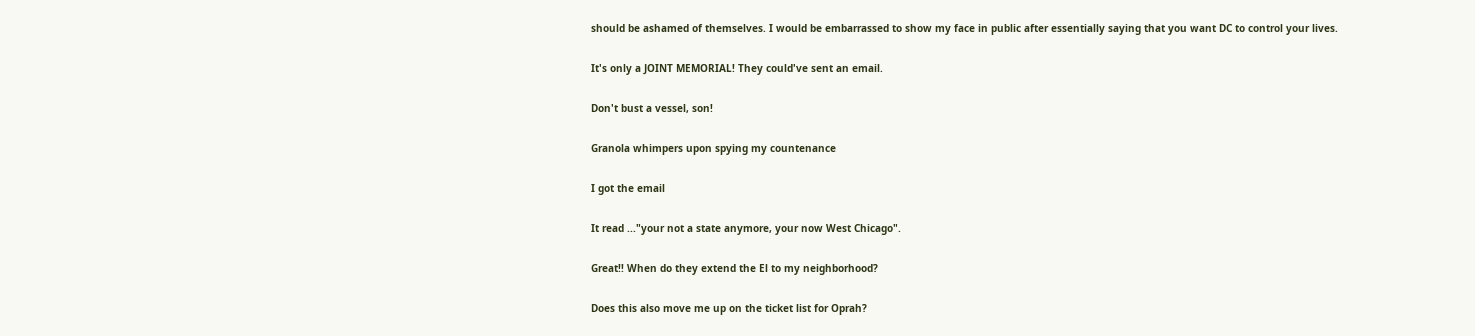should be ashamed of themselves. I would be embarrassed to show my face in public after essentially saying that you want DC to control your lives.

It's only a JOINT MEMORIAL! They could've sent an email.

Don't bust a vessel, son!

Granola whimpers upon spying my countenance

I got the email

It read ..."your not a state anymore, your now West Chicago".

Great!! When do they extend the El to my neighborhood?

Does this also move me up on the ticket list for Oprah?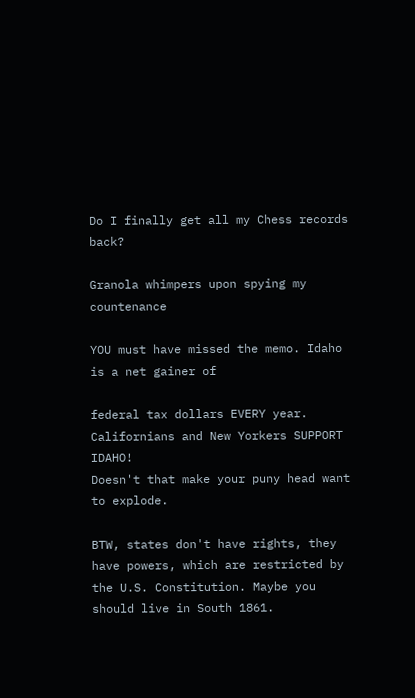Do I finally get all my Chess records back?

Granola whimpers upon spying my countenance

YOU must have missed the memo. Idaho is a net gainer of

federal tax dollars EVERY year. Californians and New Yorkers SUPPORT IDAHO!
Doesn't that make your puny head want to explode.

BTW, states don't have rights, they have powers, which are restricted by the U.S. Constitution. Maybe you should live in South 1861.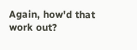Again, how'd that work out?